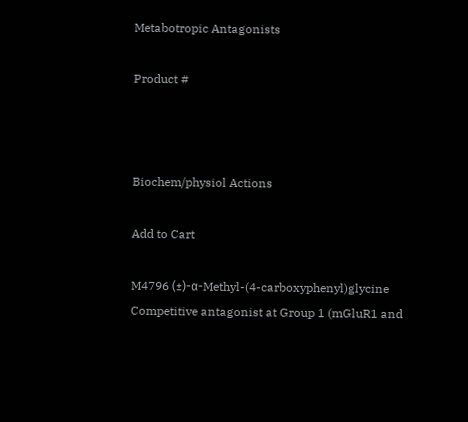Metabotropic Antagonists

Product #



Biochem/physiol Actions

Add to Cart

M4796 (±)-α-Methyl-(4-carboxyphenyl)glycine Competitive antagonist at Group 1 (mGluR1 and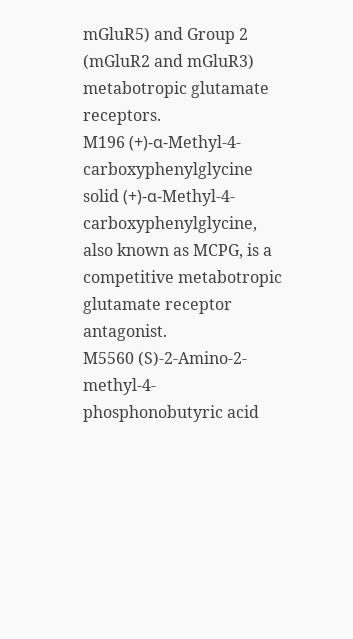mGluR5) and Group 2 (mGluR2 and mGluR3) metabotropic glutamate receptors.
M196 (+)-α-Methyl-4-carboxyphenylglycine solid (+)-α-Methyl-4-carboxyphenylglycine, also known as MCPG, is a competitive metabotropic glutamate receptor antagonist.
M5560 (S)-2-Amino-2-methyl-4-phosphonobutyric acid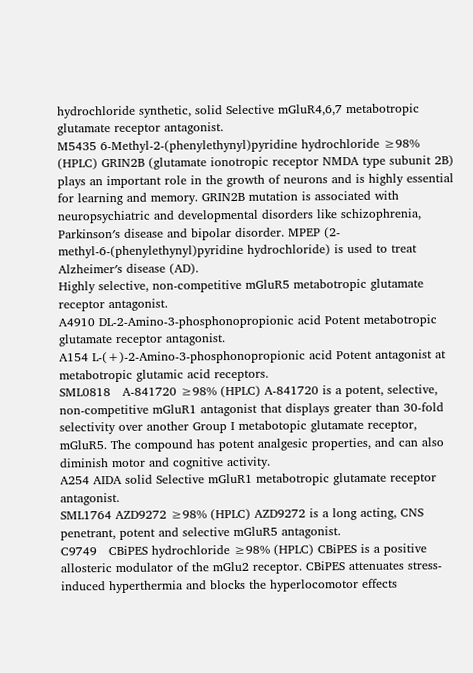hydrochloride synthetic, solid Selective mGluR4,6,7 metabotropic glutamate receptor antagonist.
M5435 6-Methyl-2-(phenylethynyl)pyridine hydrochloride ≥98% (HPLC) GRIN2B (glutamate ionotropic receptor NMDA type subunit 2B) plays an important role in the growth of neurons and is highly essential for learning and memory. GRIN2B mutation is associated with neuropsychiatric and developmental disorders like schizophrenia, Parkinson′s disease and bipolar disorder. MPEP (2-methyl-6-(phenylethynyl)pyridine hydrochloride) is used to treat Alzheimer′s disease (AD).
Highly selective, non-competitive mGluR5 metabotropic glutamate receptor antagonist.
A4910 DL-2-Amino-3-phosphonopropionic acid Potent metabotropic glutamate receptor antagonist.
A154 L-(+)-2-Amino-3-phosphonopropionic acid Potent antagonist at metabotropic glutamic acid receptors.
SML0818   A-841720 ≥98% (HPLC) A-841720 is a potent, selective, non-competitive mGluR1 antagonist that displays greater than 30-fold selectivity over another Group I metabotopic glutamate receptor, mGluR5. The compound has potent analgesic properties, and can also diminish motor and cognitive activity.
A254 AIDA solid Selective mGluR1 metabotropic glutamate receptor antagonist.
SML1764 AZD9272 ≥98% (HPLC) AZD9272 is a long acting, CNS penetrant, potent and selective mGluR5 antagonist.
C9749   CBiPES hydrochloride ≥98% (HPLC) CBiPES is a positive allosteric modulator of the mGlu2 receptor. CBiPES attenuates stress-induced hyperthermia and blocks the hyperlocomotor effects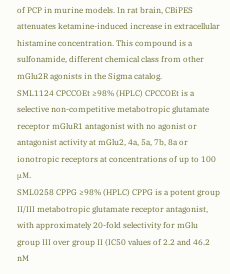of PCP in murine models. In rat brain, CBiPES attenuates ketamine-induced increase in extracellular histamine concentration. This compound is a sulfonamide, different chemical class from other mGlu2R agonists in the Sigma catalog.
SML1124 CPCCOEt ≥98% (HPLC) CPCCOEt is a selective non-competitive metabotropic glutamate receptor mGluR1 antagonist with no agonist or antagonist activity at mGlu2, 4a, 5a, 7b, 8a or ionotropic receptors at concentrations of up to 100 μM.
SML0258 CPPG ≥98% (HPLC) CPPG is a potent group II/III metabotropic glutamate receptor antagonist, with approximately 20-fold selectivity for mGlu group III over group II (IC50 values of 2.2 and 46.2 nM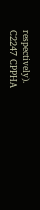respectively).
C2247 CPPHA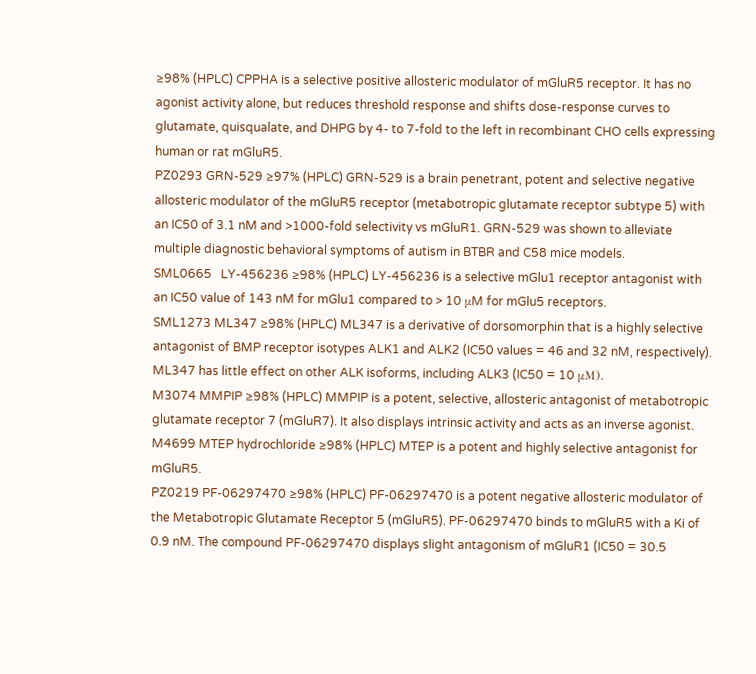≥98% (HPLC) CPPHA is a selective positive allosteric modulator of mGluR5 receptor. It has no agonist activity alone, but reduces threshold response and shifts dose-response curves to glutamate, quisqualate, and DHPG by 4- to 7-fold to the left in recombinant CHO cells expressing human or rat mGluR5.
PZ0293 GRN-529 ≥97% (HPLC) GRN-529 is a brain penetrant, potent and selective negative allosteric modulator of the mGluR5 receptor (metabotropic glutamate receptor subtype 5) with an IC50 of 3.1 nM and >1000-fold selectivity vs mGluR1. GRN-529 was shown to alleviate multiple diagnostic behavioral symptoms of autism in BTBR and C58 mice models.
SML0665   LY-456236 ≥98% (HPLC) LY-456236 is a selective mGlu1 receptor antagonist with an IC50 value of 143 nM for mGlu1 compared to > 10 μM for mGlu5 receptors.
SML1273 ML347 ≥98% (HPLC) ML347 is a derivative of dorsomorphin that is a highly selective antagonist of BMP receptor isotypes ALK1 and ALK2 (IC50 values = 46 and 32 nM, respectively). ML347 has little effect on other ALK isoforms, including ALK3 (IC50 = 10 μM).
M3074 MMPIP ≥98% (HPLC) MMPIP is a potent, selective, allosteric antagonist of metabotropic glutamate receptor 7 (mGluR7). It also displays intrinsic activity and acts as an inverse agonist.
M4699 MTEP hydrochloride ≥98% (HPLC) MTEP is a potent and highly selective antagonist for mGluR5.
PZ0219 PF-06297470 ≥98% (HPLC) PF-06297470 is a potent negative allosteric modulator of the Metabotropic Glutamate Receptor 5 (mGluR5). PF-06297470 binds to mGluR5 with a Ki of 0.9 nM. The compound PF-06297470 displays slight antagonism of mGluR1 (IC50 = 30.5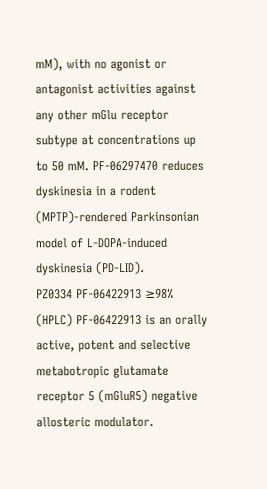mM), with no agonist or antagonist activities against any other mGlu receptor subtype at concentrations up to 50 mM. PF-06297470 reduces dyskinesia in a rodent (MPTP)-rendered Parkinsonian model of L-DOPA-induced dyskinesia (PD-LID).
PZ0334 PF-06422913 ≥98% (HPLC) PF-06422913 is an orally active, potent and selective metabotropic glutamate receptor 5 (mGluR5) negative allosteric modulator.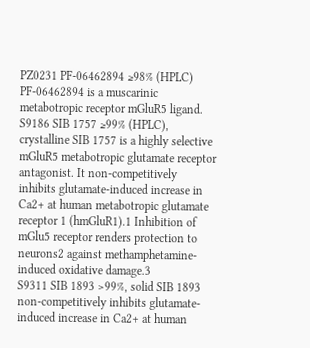PZ0231 PF-06462894 ≥98% (HPLC) PF-06462894 is a muscarinic metabotropic receptor mGluR5 ligand.
S9186 SIB 1757 ≥99% (HPLC), crystalline SIB 1757 is a highly selective mGluR5 metabotropic glutamate receptor antagonist. It non-competitively inhibits glutamate-induced increase in Ca2+ at human metabotropic glutamate receptor 1 (hmGluR1).1 Inhibition of mGlu5 receptor renders protection to neurons2 against methamphetamine-induced oxidative damage.3
S9311 SIB 1893 >99%, solid SIB 1893 non-competitively inhibits glutamate-induced increase in Ca2+ at human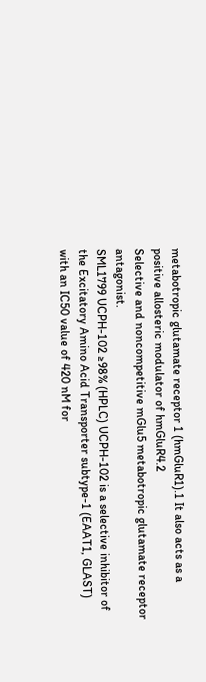metabotropic glutamate receptor 1 (hmGluR1).1 It also acts as a positive allosteric modulator of hmGluR4.2
Selective and noncompetitive mGlu5 metabotropic glutamate receptor antagonist.
SML1799 UCPH-102 ≥98% (HPLC) UCPH-102 is a selective inhibitor of the Excitatory Amino Acid Transporter subtype-1 (EAAT1, GLAST) with an IC50 value of 420 nM for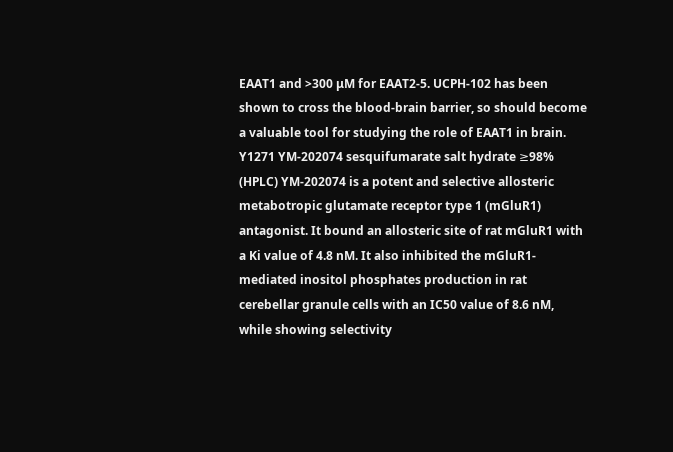EAAT1 and >300 μM for EAAT2-5. UCPH-102 has been shown to cross the blood-brain barrier, so should become a valuable tool for studying the role of EAAT1 in brain.
Y1271 YM-202074 sesquifumarate salt hydrate ≥98% (HPLC) YM-202074 is a potent and selective allosteric metabotropic glutamate receptor type 1 (mGluR1) antagonist. It bound an allosteric site of rat mGluR1 with a Ki value of 4.8 nM. It also inhibited the mGluR1-mediated inositol phosphates production in rat cerebellar granule cells with an IC50 value of 8.6 nM, while showing selectivity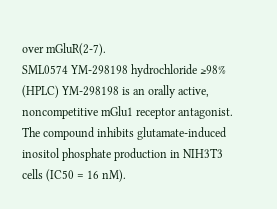over mGluR(2-7).
SML0574 YM-298198 hydrochloride ≥98% (HPLC) YM-298198 is an orally active, noncompetitive mGlu1 receptor antagonist. The compound inhibits glutamate-induced inositol phosphate production in NIH3T3 cells (IC50 = 16 nM).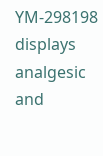YM-298198 displays analgesic and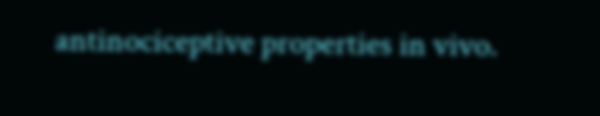antinociceptive properties in vivo.